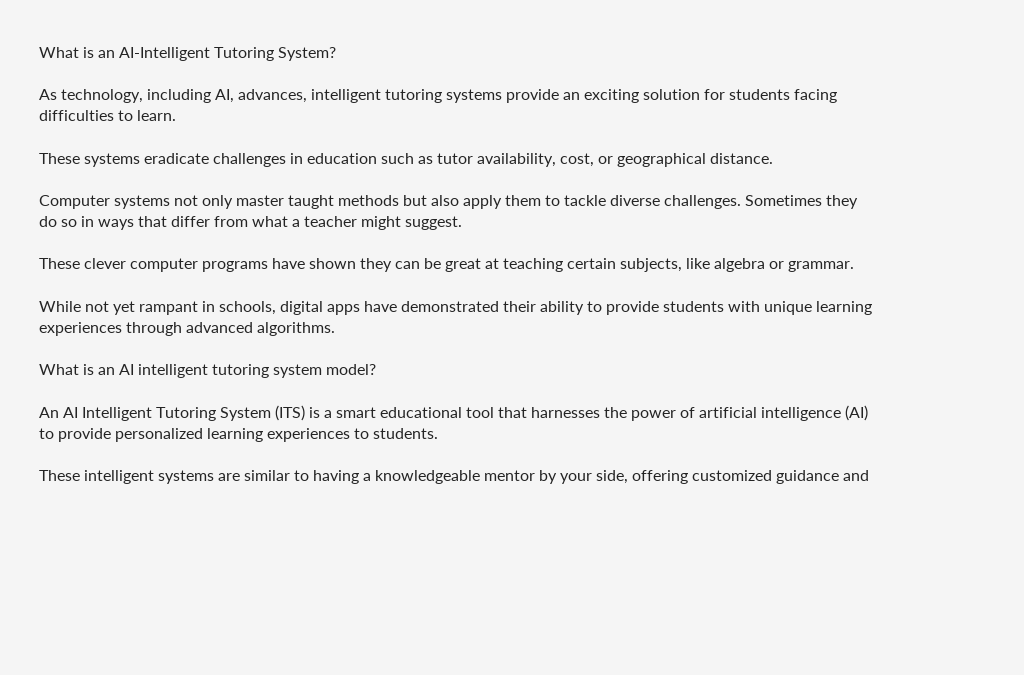What is an AI-Intelligent Tutoring System?

As technology, including AI, advances, intelligent tutoring systems provide an exciting solution for students facing difficulties to learn.

These systems eradicate challenges in education such as tutor availability, cost, or geographical distance.

Computer systems not only master taught methods but also apply them to tackle diverse challenges. Sometimes they do so in ways that differ from what a teacher might suggest.

These clever computer programs have shown they can be great at teaching certain subjects, like algebra or grammar.

While not yet rampant in schools, digital apps have demonstrated their ability to provide students with unique learning experiences through advanced algorithms.

What is an AI intelligent tutoring system model?

An AI Intelligent Tutoring System (ITS) is a smart educational tool that harnesses the power of artificial intelligence (AI) to provide personalized learning experiences to students.

These intelligent systems are similar to having a knowledgeable mentor by your side, offering customized guidance and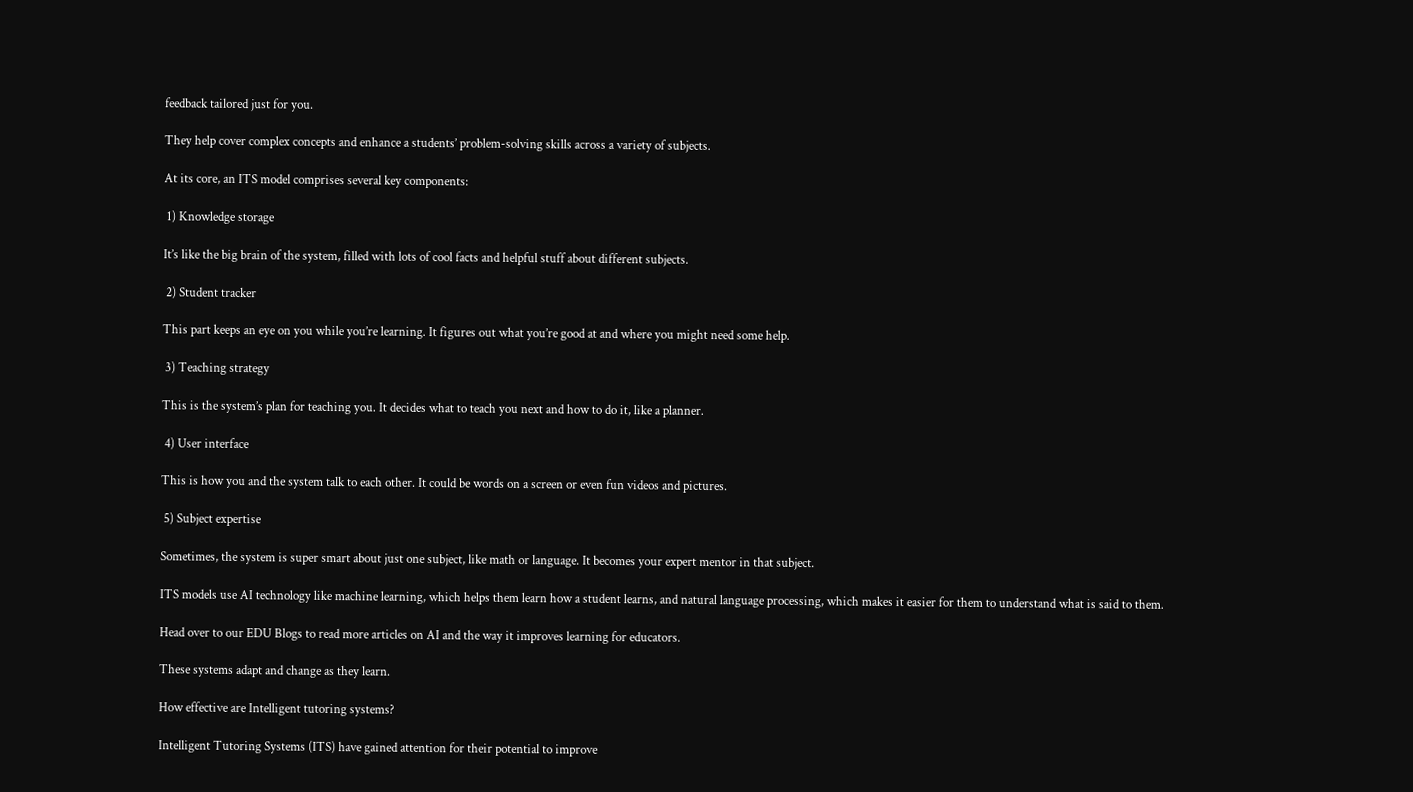feedback tailored just for you.

They help cover complex concepts and enhance a students’ problem-solving skills across a variety of subjects.

At its core, an ITS model comprises several key components:

 1) Knowledge storage

It’s like the big brain of the system, filled with lots of cool facts and helpful stuff about different subjects.

 2) Student tracker

This part keeps an eye on you while you’re learning. It figures out what you’re good at and where you might need some help.

 3) Teaching strategy

This is the system’s plan for teaching you. It decides what to teach you next and how to do it, like a planner.

 4) User interface

This is how you and the system talk to each other. It could be words on a screen or even fun videos and pictures.

 5) Subject expertise

Sometimes, the system is super smart about just one subject, like math or language. It becomes your expert mentor in that subject.

ITS models use AI technology like machine learning, which helps them learn how a student learns, and natural language processing, which makes it easier for them to understand what is said to them.

Head over to our EDU Blogs to read more articles on AI and the way it improves learning for educators.

These systems adapt and change as they learn.

How effective are Intelligent tutoring systems?

Intelligent Tutoring Systems (ITS) have gained attention for their potential to improve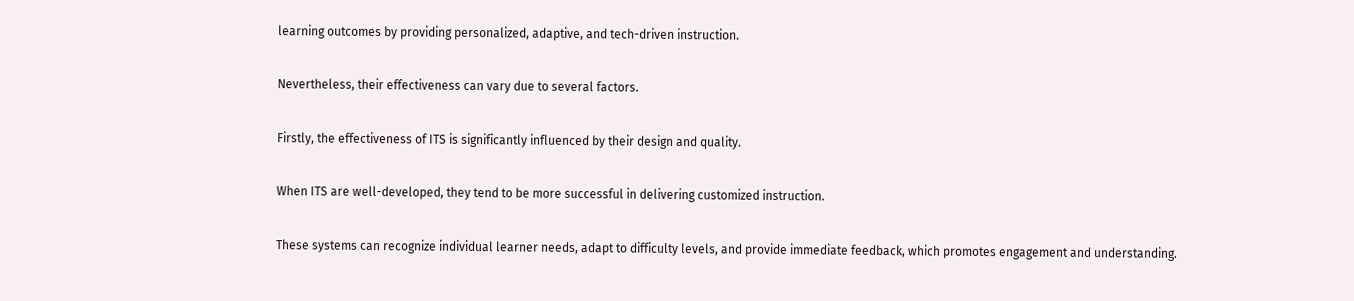learning outcomes by providing personalized, adaptive, and tech-driven instruction.

Nevertheless, their effectiveness can vary due to several factors.

Firstly, the effectiveness of ITS is significantly influenced by their design and quality.

When ITS are well-developed, they tend to be more successful in delivering customized instruction.

These systems can recognize individual learner needs, adapt to difficulty levels, and provide immediate feedback, which promotes engagement and understanding.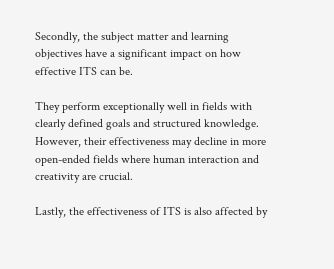Secondly, the subject matter and learning objectives have a significant impact on how effective ITS can be.

They perform exceptionally well in fields with clearly defined goals and structured knowledge. However, their effectiveness may decline in more open-ended fields where human interaction and creativity are crucial.

Lastly, the effectiveness of ITS is also affected by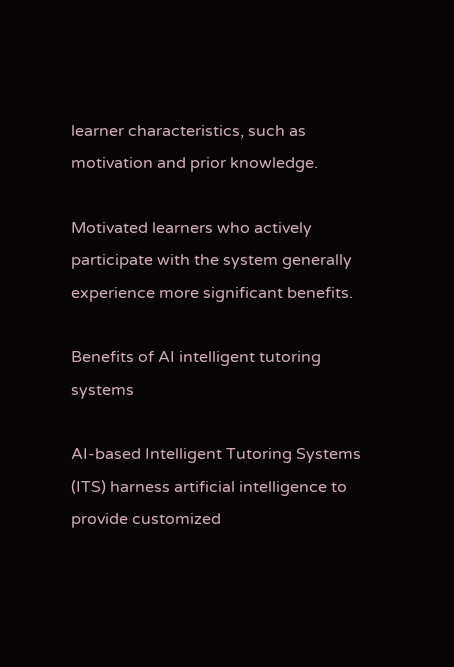learner characteristics, such as motivation and prior knowledge.

Motivated learners who actively participate with the system generally experience more significant benefits.

Benefits of AI intelligent tutoring systems

AI-based Intelligent Tutoring Systems (ITS) harness artificial intelligence to provide customized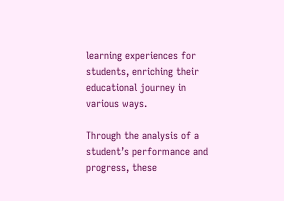learning experiences for students, enriching their educational journey in various ways.

Through the analysis of a student’s performance and progress, these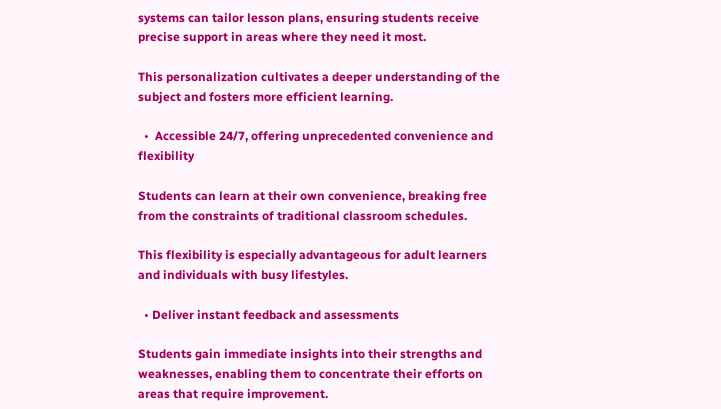systems can tailor lesson plans, ensuring students receive precise support in areas where they need it most.

This personalization cultivates a deeper understanding of the subject and fosters more efficient learning.

  •  Accessible 24/7, offering unprecedented convenience and flexibility

Students can learn at their own convenience, breaking free from the constraints of traditional classroom schedules.

This flexibility is especially advantageous for adult learners and individuals with busy lifestyles.

  • Deliver instant feedback and assessments

Students gain immediate insights into their strengths and weaknesses, enabling them to concentrate their efforts on areas that require improvement.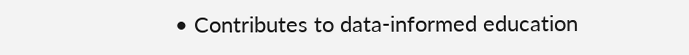• Contributes to data-informed education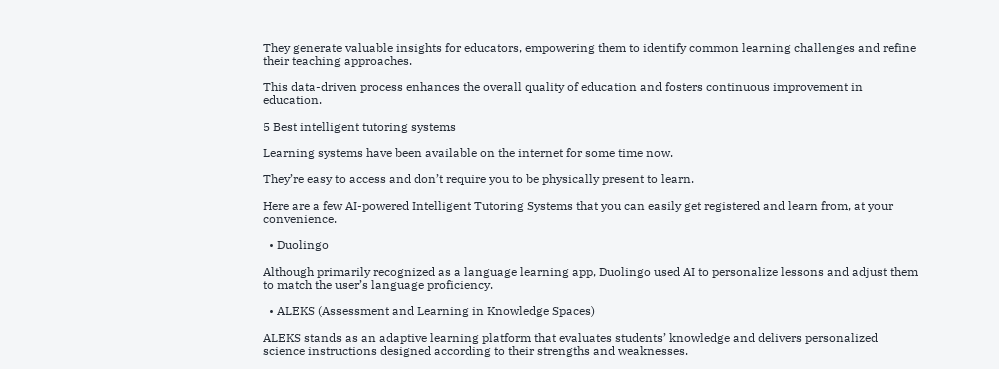They generate valuable insights for educators, empowering them to identify common learning challenges and refine their teaching approaches.

This data-driven process enhances the overall quality of education and fosters continuous improvement in education.

5 Best intelligent tutoring systems

Learning systems have been available on the internet for some time now.

They’re easy to access and don’t require you to be physically present to learn.

Here are a few AI-powered Intelligent Tutoring Systems that you can easily get registered and learn from, at your convenience.

  • Duolingo

Although primarily recognized as a language learning app, Duolingo used AI to personalize lessons and adjust them to match the user’s language proficiency.

  • ALEKS (Assessment and Learning in Knowledge Spaces)

ALEKS stands as an adaptive learning platform that evaluates students’ knowledge and delivers personalized science instructions designed according to their strengths and weaknesses.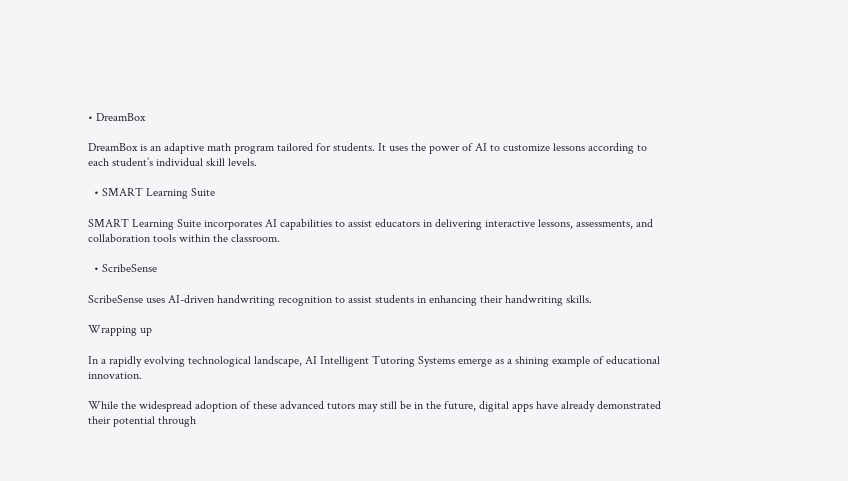• DreamBox

DreamBox is an adaptive math program tailored for students. It uses the power of AI to customize lessons according to each student’s individual skill levels.

  • SMART Learning Suite

SMART Learning Suite incorporates AI capabilities to assist educators in delivering interactive lessons, assessments, and collaboration tools within the classroom.

  • ScribeSense

ScribeSense uses AI-driven handwriting recognition to assist students in enhancing their handwriting skills.

Wrapping up

In a rapidly evolving technological landscape, AI Intelligent Tutoring Systems emerge as a shining example of educational innovation.

While the widespread adoption of these advanced tutors may still be in the future, digital apps have already demonstrated their potential through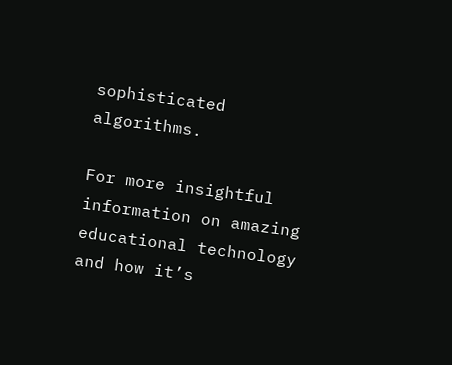sophisticated algorithms.

For more insightful information on amazing educational technology and how it’s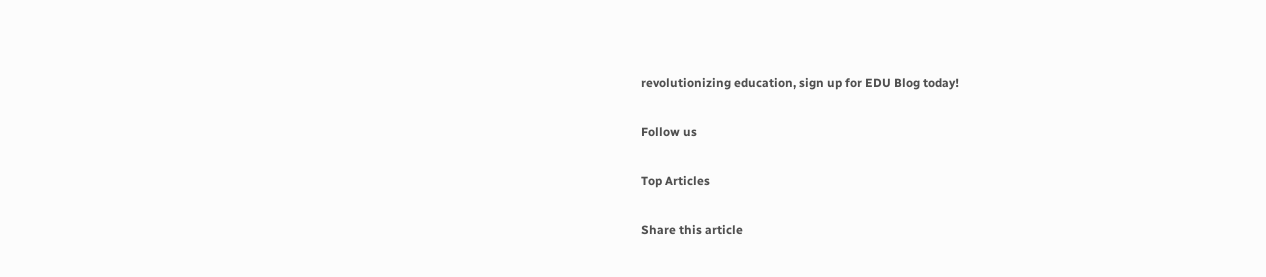revolutionizing education, sign up for EDU Blog today!

Follow us

Top Articles

Share this article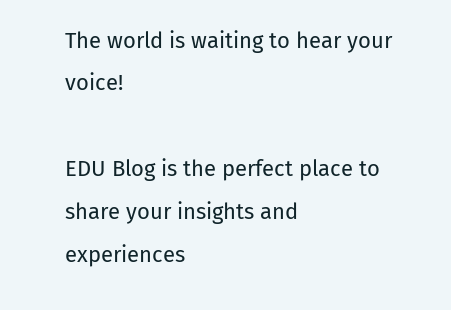The world is waiting to hear your voice!

EDU Blog is the perfect place to share your insights and experiences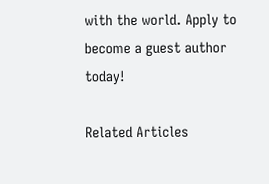with the world. Apply to become a guest author today!

Related Articles